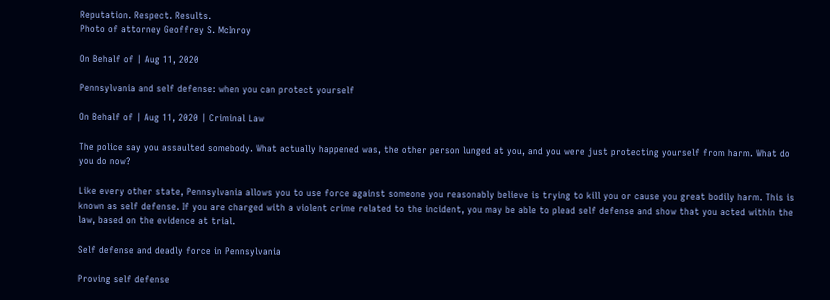Reputation. Respect. Results.
Photo of attorney Geoffrey S. McInroy

On Behalf of | Aug 11, 2020

Pennsylvania and self defense: when you can protect yourself

On Behalf of | Aug 11, 2020 | Criminal Law

The police say you assaulted somebody. What actually happened was, the other person lunged at you, and you were just protecting yourself from harm. What do you do now?

Like every other state, Pennsylvania allows you to use force against someone you reasonably believe is trying to kill you or cause you great bodily harm. This is known as self defense. If you are charged with a violent crime related to the incident, you may be able to plead self defense and show that you acted within the law, based on the evidence at trial.

Self defense and deadly force in Pennsylvania

Proving self defense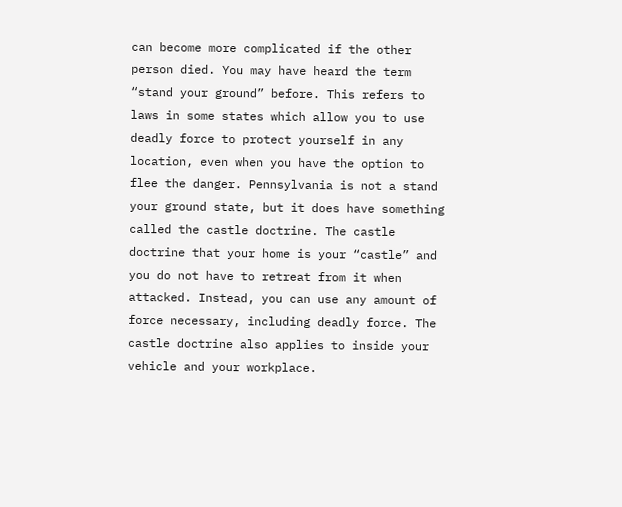can become more complicated if the other person died. You may have heard the term “stand your ground” before. This refers to laws in some states which allow you to use deadly force to protect yourself in any location, even when you have the option to flee the danger. Pennsylvania is not a stand your ground state, but it does have something called the castle doctrine. The castle doctrine that your home is your “castle” and you do not have to retreat from it when attacked. Instead, you can use any amount of force necessary, including deadly force. The castle doctrine also applies to inside your vehicle and your workplace.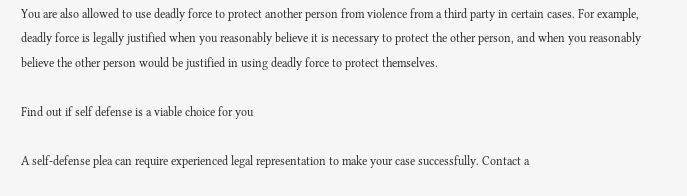You are also allowed to use deadly force to protect another person from violence from a third party in certain cases. For example, deadly force is legally justified when you reasonably believe it is necessary to protect the other person, and when you reasonably believe the other person would be justified in using deadly force to protect themselves.

Find out if self defense is a viable choice for you

A self-defense plea can require experienced legal representation to make your case successfully. Contact a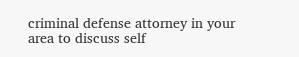criminal defense attorney in your area to discuss self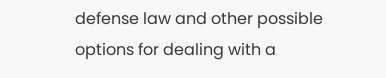defense law and other possible options for dealing with a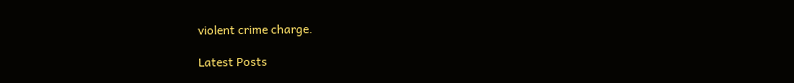violent crime charge.

Latest Posts